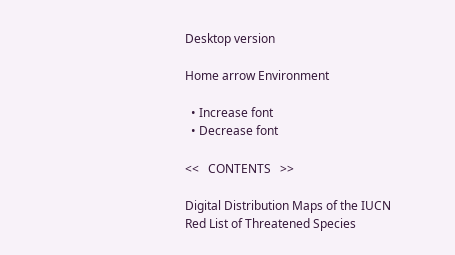Desktop version

Home arrow Environment

  • Increase font
  • Decrease font

<<   CONTENTS   >>

Digital Distribution Maps of the IUCN Red List of Threatened Species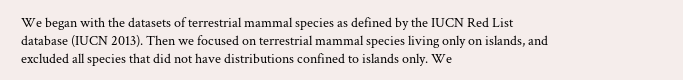We began with the datasets of terrestrial mammal species as defined by the IUCN Red List database (IUCN 2013). Then we focused on terrestrial mammal species living only on islands, and excluded all species that did not have distributions confined to islands only. We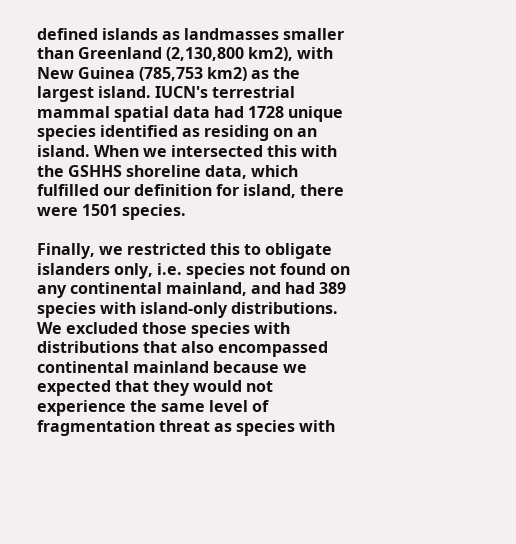defined islands as landmasses smaller than Greenland (2,130,800 km2), with New Guinea (785,753 km2) as the largest island. IUCN's terrestrial mammal spatial data had 1728 unique species identified as residing on an island. When we intersected this with the GSHHS shoreline data, which fulfilled our definition for island, there were 1501 species.

Finally, we restricted this to obligate islanders only, i.e. species not found on any continental mainland, and had 389 species with island-only distributions. We excluded those species with distributions that also encompassed continental mainland because we expected that they would not experience the same level of fragmentation threat as species with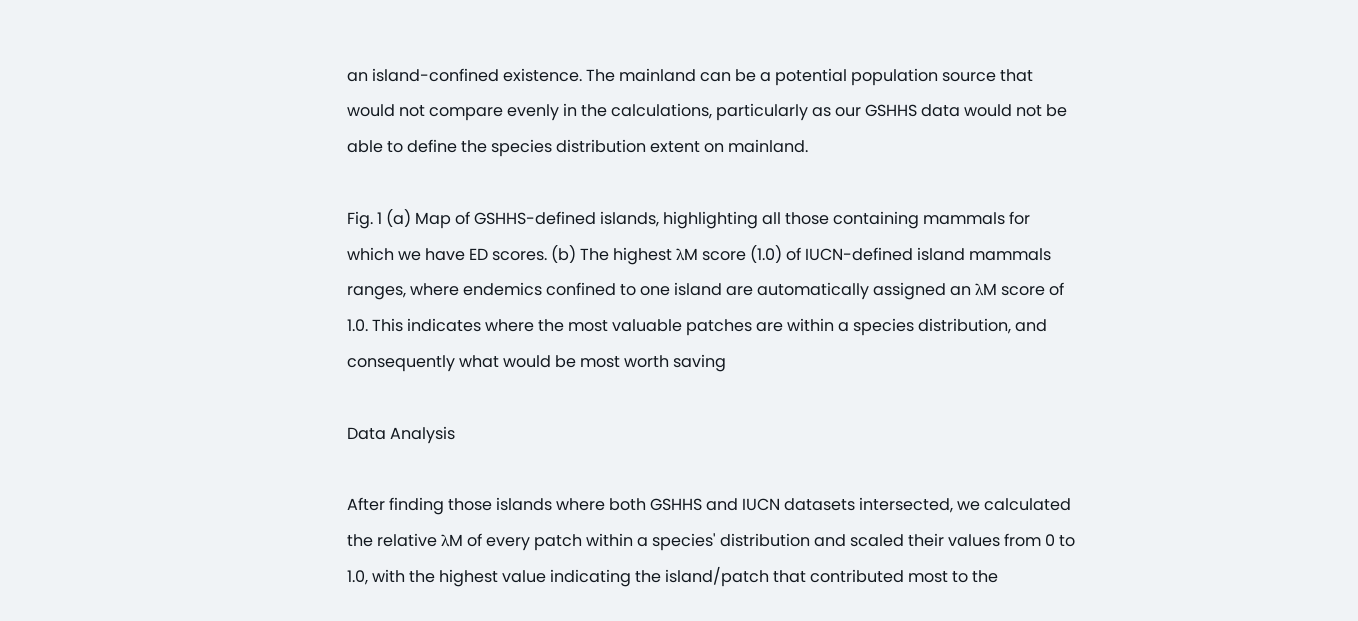an island-confined existence. The mainland can be a potential population source that would not compare evenly in the calculations, particularly as our GSHHS data would not be able to define the species distribution extent on mainland.

Fig. 1 (a) Map of GSHHS-defined islands, highlighting all those containing mammals for which we have ED scores. (b) The highest λM score (1.0) of IUCN-defined island mammals ranges, where endemics confined to one island are automatically assigned an λM score of 1.0. This indicates where the most valuable patches are within a species distribution, and consequently what would be most worth saving

Data Analysis

After finding those islands where both GSHHS and IUCN datasets intersected, we calculated the relative λM of every patch within a species' distribution and scaled their values from 0 to 1.0, with the highest value indicating the island/patch that contributed most to the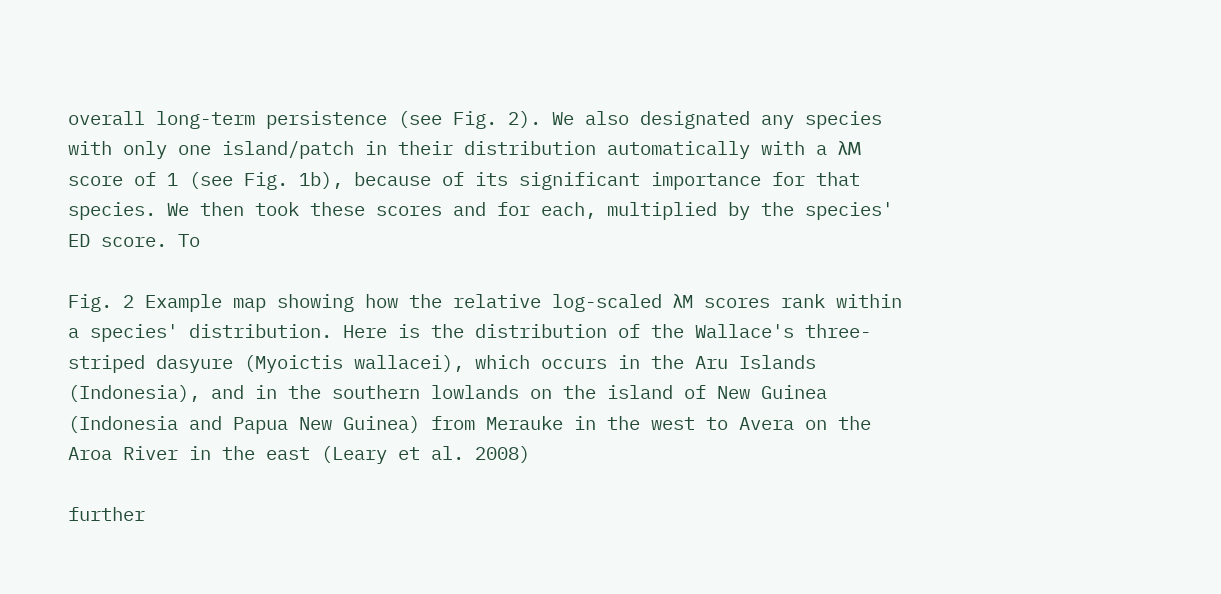overall long-term persistence (see Fig. 2). We also designated any species with only one island/patch in their distribution automatically with a λM score of 1 (see Fig. 1b), because of its significant importance for that species. We then took these scores and for each, multiplied by the species' ED score. To

Fig. 2 Example map showing how the relative log-scaled λM scores rank within a species' distribution. Here is the distribution of the Wallace's three-striped dasyure (Myoictis wallacei), which occurs in the Aru Islands (Indonesia), and in the southern lowlands on the island of New Guinea (Indonesia and Papua New Guinea) from Merauke in the west to Avera on the Aroa River in the east (Leary et al. 2008)

further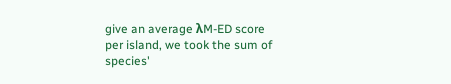give an average λM-ED score per island, we took the sum of species'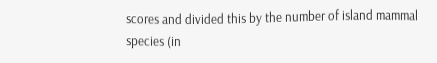scores and divided this by the number of island mammal species (in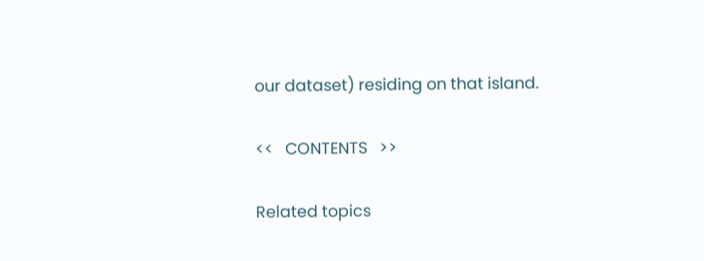our dataset) residing on that island.

<<   CONTENTS   >>

Related topics